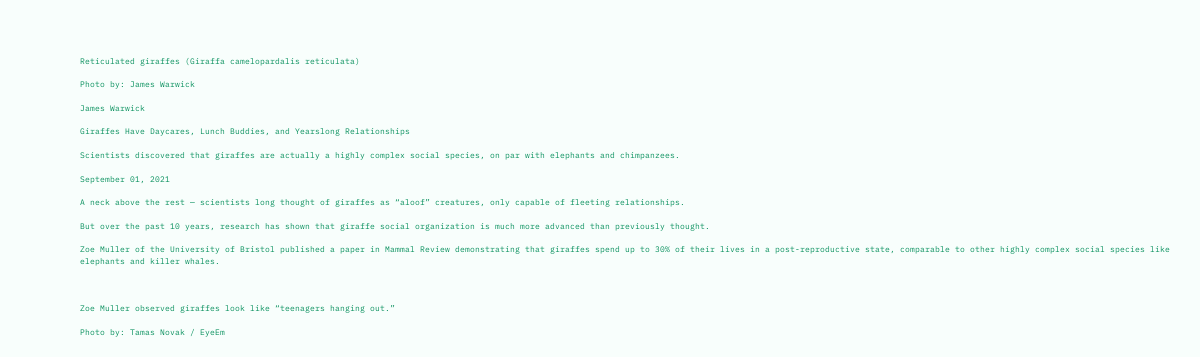Reticulated giraffes (Giraffa camelopardalis reticulata)

Photo by: James Warwick

James Warwick

Giraffes Have Daycares, Lunch Buddies, and Yearslong Relationships

Scientists discovered that giraffes are actually a highly complex social species, on par with elephants and chimpanzees.

September 01, 2021

A neck above the rest — scientists long thought of giraffes as “aloof” creatures, only capable of fleeting relationships.

But over the past 10 years, research has shown that giraffe social organization is much more advanced than previously thought.

Zoe Muller of the University of Bristol published a paper in Mammal Review demonstrating that giraffes spend up to 30% of their lives in a post-reproductive state, comparable to other highly complex social species like elephants and killer whales.



Zoe Muller observed giraffes look like “teenagers hanging out.”

Photo by: Tamas Novak / EyeEm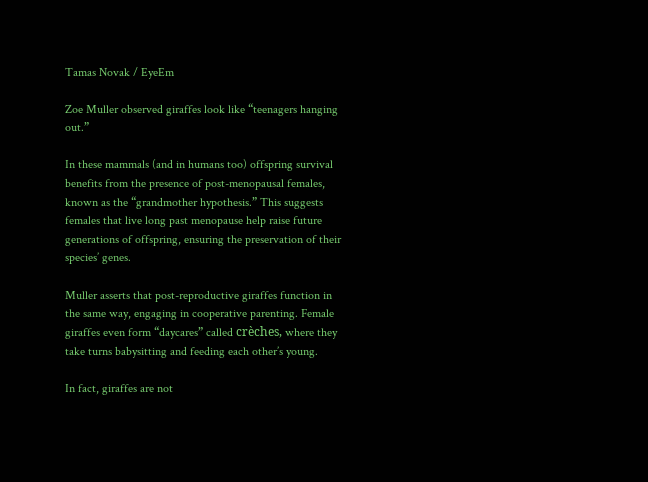Tamas Novak / EyeEm

Zoe Muller observed giraffes look like “teenagers hanging out.”

In these mammals (and in humans too) offspring survival benefits from the presence of post-menopausal females, known as the “grandmother hypothesis.” This suggests females that live long past menopause help raise future generations of offspring, ensuring the preservation of their species’ genes.

Muller asserts that post-reproductive giraffes function in the same way, engaging in cooperative parenting. Female giraffes even form “daycares” called crèches, where they take turns babysitting and feeding each other’s young.

In fact, giraffes are not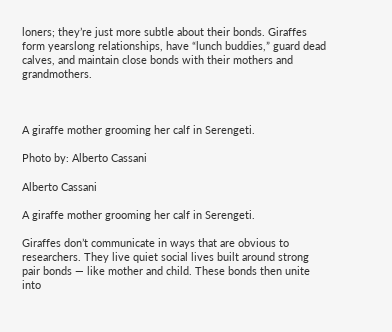loners; they’re just more subtle about their bonds. Giraffes form yearslong relationships, have “lunch buddies,” guard dead calves, and maintain close bonds with their mothers and grandmothers.



A giraffe mother grooming her calf in Serengeti.

Photo by: Alberto Cassani

Alberto Cassani

A giraffe mother grooming her calf in Serengeti.

Giraffes don’t communicate in ways that are obvious to researchers. They live quiet social lives built around strong pair bonds — like mother and child. These bonds then unite into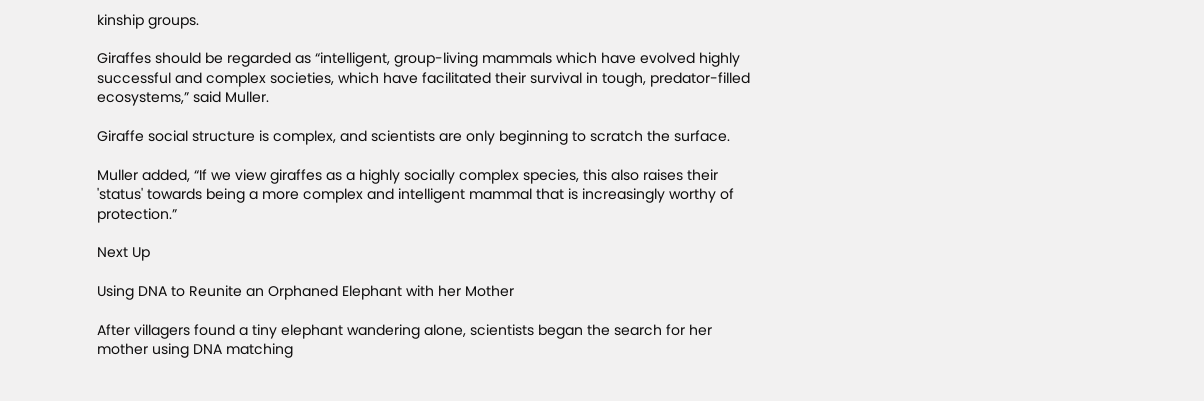kinship groups.

Giraffes should be regarded as “intelligent, group-living mammals which have evolved highly successful and complex societies, which have facilitated their survival in tough, predator-filled ecosystems,” said Muller.

Giraffe social structure is complex, and scientists are only beginning to scratch the surface.

Muller added, “If we view giraffes as a highly socially complex species, this also raises their 'status' towards being a more complex and intelligent mammal that is increasingly worthy of protection.”

Next Up

Using DNA to Reunite an Orphaned Elephant with her Mother

After villagers found a tiny elephant wandering alone, scientists began the search for her mother using DNA matching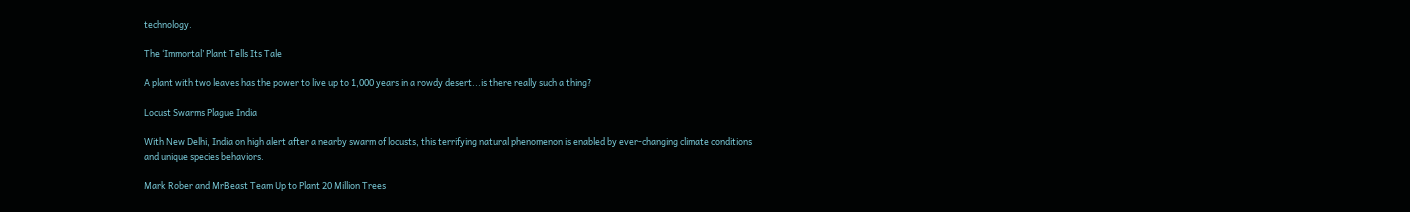technology.

The ‘Immortal’ Plant Tells Its Tale

A plant with two leaves has the power to live up to 1,000 years in a rowdy desert...is there really such a thing?

Locust Swarms Plague India

With New Delhi, India on high alert after a nearby swarm of locusts, this terrifying natural phenomenon is enabled by ever-changing climate conditions and unique species behaviors.

Mark Rober and MrBeast Team Up to Plant 20 Million Trees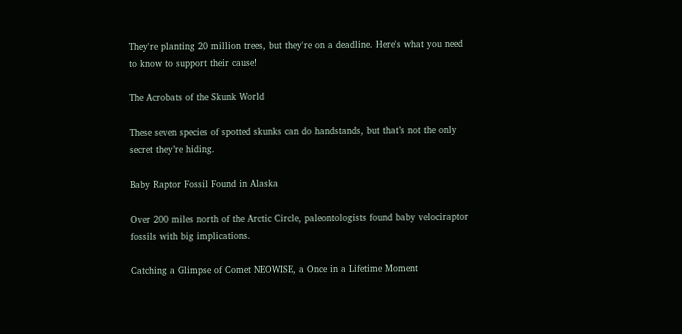They're planting 20 million trees, but they're on a deadline. Here's what you need to know to support their cause!

The Acrobats of the Skunk World

These seven species of spotted skunks can do handstands, but that’s not the only secret they’re hiding.

Baby Raptor Fossil Found in Alaska

Over 200 miles north of the Arctic Circle, paleontologists found baby velociraptor fossils with big implications.

Catching a Glimpse of Comet NEOWISE, a Once in a Lifetime Moment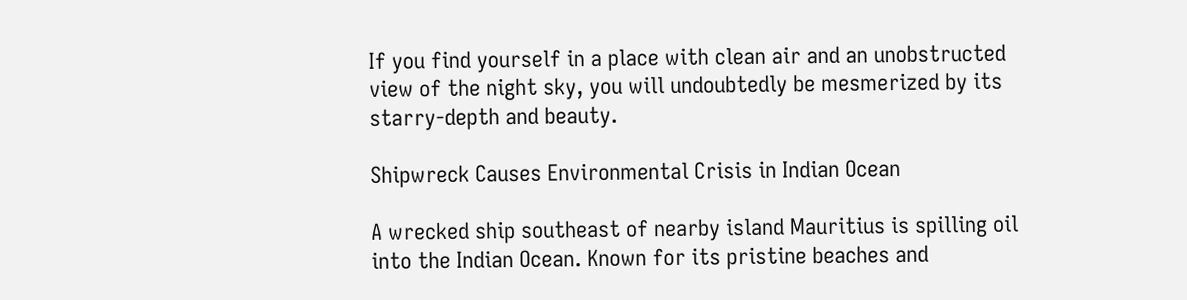If you find yourself in a place with clean air and an unobstructed view of the night sky, you will undoubtedly be mesmerized by its starry-depth and beauty.

Shipwreck Causes Environmental Crisis in Indian Ocean

A wrecked ship southeast of nearby island Mauritius is spilling oil into the Indian Ocean. Known for its pristine beaches and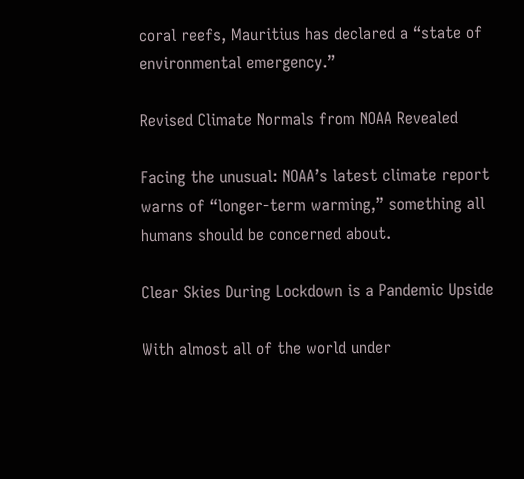coral reefs, Mauritius has declared a “state of environmental emergency.”

Revised Climate Normals from NOAA Revealed

Facing the unusual: NOAA’s latest climate report warns of “longer-term warming,” something all humans should be concerned about.

Clear Skies During Lockdown is a Pandemic Upside

With almost all of the world under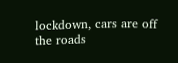lockdown, cars are off the roads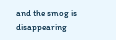and the smog is disappearing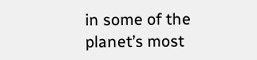in some of the planet’s most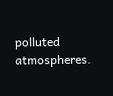polluted atmospheres.